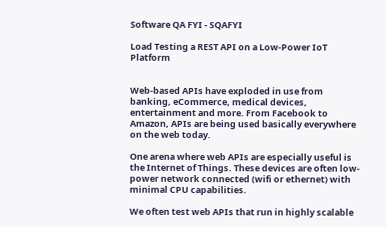Software QA FYI - SQAFYI

Load Testing a REST API on a Low-Power IoT Platform


Web-based APIs have exploded in use from banking, eCommerce, medical devices, entertainment and more. From Facebook to Amazon, APIs are being used basically everywhere on the web today.

One arena where web APIs are especially useful is the Internet of Things. These devices are often low-power network connected (wifi or ethernet) with minimal CPU capabilities.

We often test web APIs that run in highly scalable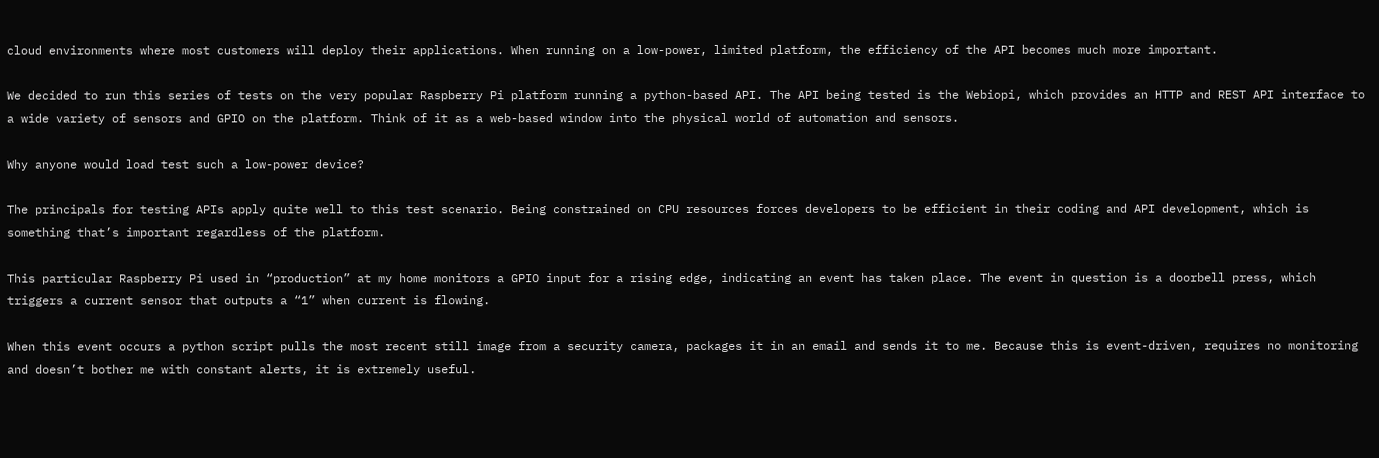cloud environments where most customers will deploy their applications. When running on a low-power, limited platform, the efficiency of the API becomes much more important.

We decided to run this series of tests on the very popular Raspberry Pi platform running a python-based API. The API being tested is the Webiopi, which provides an HTTP and REST API interface to a wide variety of sensors and GPIO on the platform. Think of it as a web-based window into the physical world of automation and sensors.

Why anyone would load test such a low-power device?

The principals for testing APIs apply quite well to this test scenario. Being constrained on CPU resources forces developers to be efficient in their coding and API development, which is something that’s important regardless of the platform.

This particular Raspberry Pi used in “production” at my home monitors a GPIO input for a rising edge, indicating an event has taken place. The event in question is a doorbell press, which triggers a current sensor that outputs a “1” when current is flowing.

When this event occurs a python script pulls the most recent still image from a security camera, packages it in an email and sends it to me. Because this is event-driven, requires no monitoring and doesn’t bother me with constant alerts, it is extremely useful.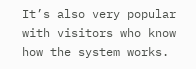It’s also very popular with visitors who know how the system works.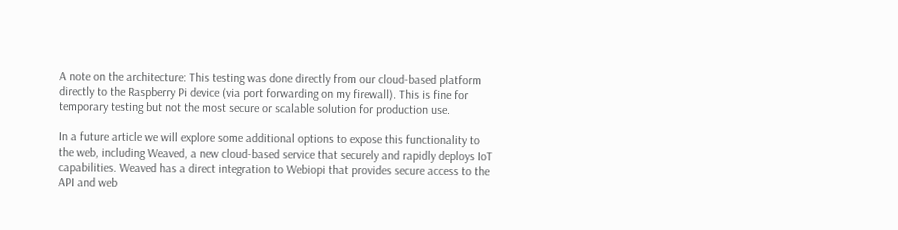A note on the architecture: This testing was done directly from our cloud-based platform directly to the Raspberry Pi device (via port forwarding on my firewall). This is fine for temporary testing but not the most secure or scalable solution for production use.

In a future article we will explore some additional options to expose this functionality to the web, including Weaved, a new cloud-based service that securely and rapidly deploys IoT capabilities. Weaved has a direct integration to Webiopi that provides secure access to the API and web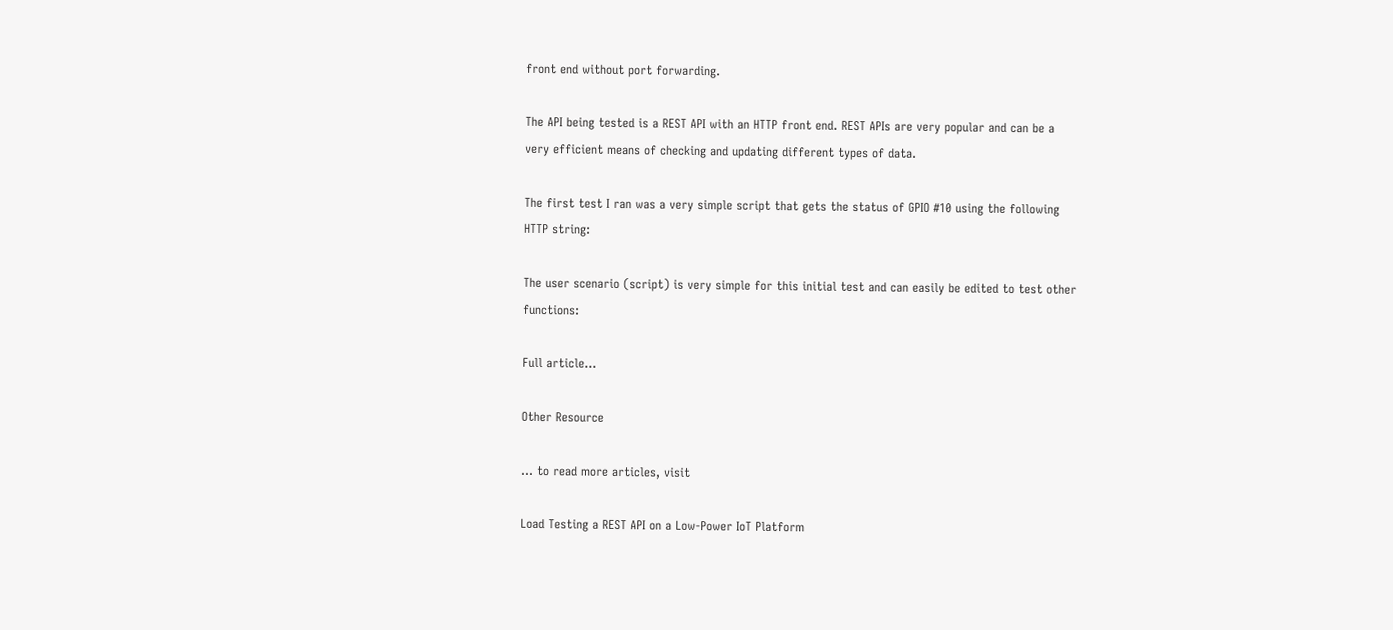front end without port forwarding.

The API being tested is a REST API with an HTTP front end. REST APIs are very popular and can be a very efficient means of checking and updating different types of data.

The first test I ran was a very simple script that gets the status of GPIO #10 using the following HTTP string:

The user scenario (script) is very simple for this initial test and can easily be edited to test other functions:

Full article...

Other Resource

... to read more articles, visit

Load Testing a REST API on a Low-Power IoT Platform